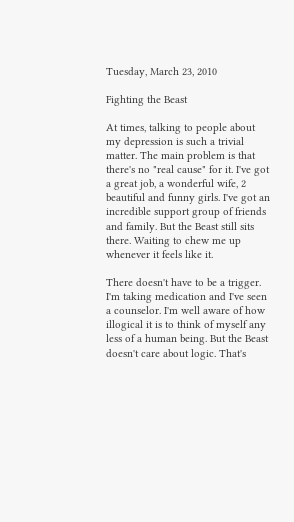Tuesday, March 23, 2010

Fighting the Beast

At times, talking to people about my depression is such a trivial matter. The main problem is that there's no "real cause" for it. I've got a great job, a wonderful wife, 2 beautiful and funny girls. I've got an incredible support group of friends and family. But the Beast still sits there. Waiting to chew me up whenever it feels like it.

There doesn't have to be a trigger. I'm taking medication and I've seen a counselor. I'm well aware of how illogical it is to think of myself any less of a human being. But the Beast doesn't care about logic. That's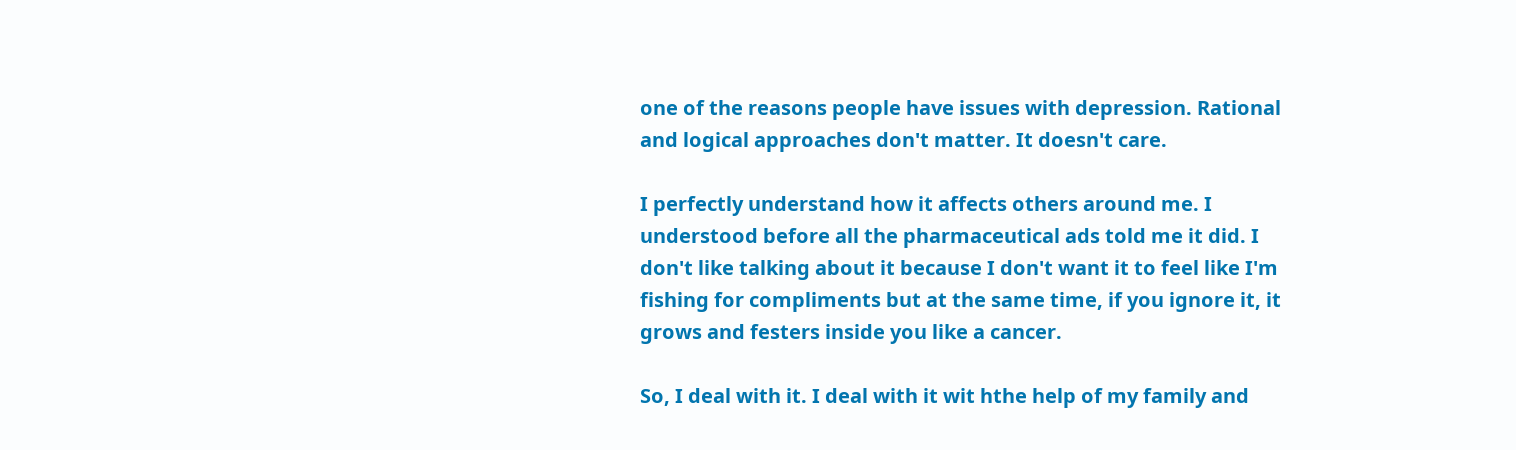one of the reasons people have issues with depression. Rational and logical approaches don't matter. It doesn't care.

I perfectly understand how it affects others around me. I understood before all the pharmaceutical ads told me it did. I don't like talking about it because I don't want it to feel like I'm fishing for compliments but at the same time, if you ignore it, it grows and festers inside you like a cancer.

So, I deal with it. I deal with it wit hthe help of my family and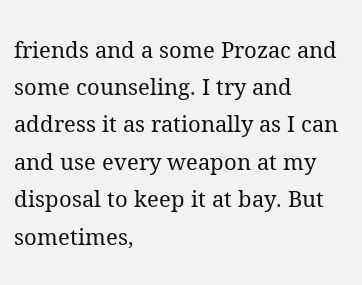friends and a some Prozac and some counseling. I try and address it as rationally as I can and use every weapon at my disposal to keep it at bay. But sometimes,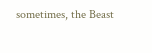sometimes, the Beast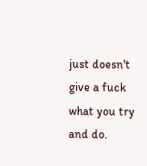just doesn't give a fuck what you try and do.